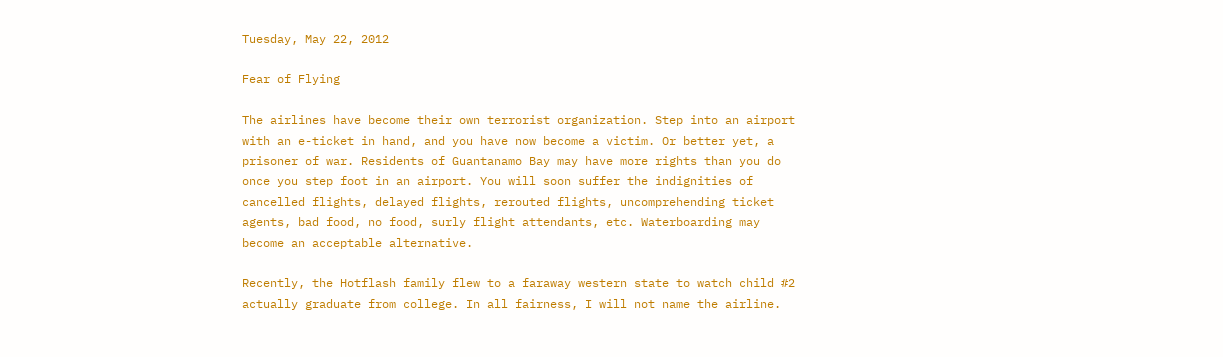Tuesday, May 22, 2012

Fear of Flying

The airlines have become their own terrorist organization. Step into an airport with an e-ticket in hand, and you have now become a victim. Or better yet, a prisoner of war. Residents of Guantanamo Bay may have more rights than you do once you step foot in an airport. You will soon suffer the indignities of cancelled flights, delayed flights, rerouted flights, uncomprehending ticket agents, bad food, no food, surly flight attendants, etc. Waterboarding may become an acceptable alternative.

Recently, the Hotflash family flew to a faraway western state to watch child #2 actually graduate from college. In all fairness, I will not name the airline.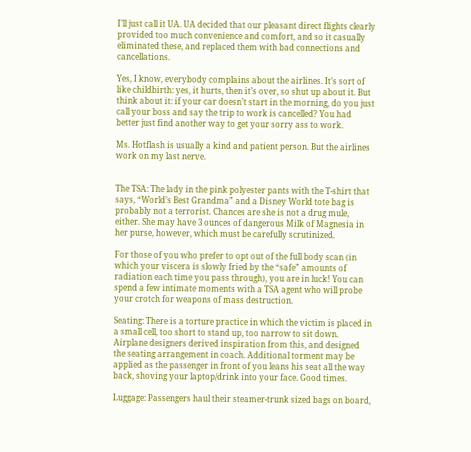I’ll just call it UA. UA decided that our pleasant direct flights clearly provided too much convenience and comfort, and so it casually eliminated these, and replaced them with bad connections and cancellations.

Yes, I know, everybody complains about the airlines. It’s sort of like childbirth: yes, it hurts, then it’s over, so shut up about it. But think about it: if your car doesn’t start in the morning, do you just call your boss and say the trip to work is cancelled? You had better just find another way to get your sorry ass to work.

Ms. Hotflash is usually a kind and patient person. But the airlines work on my last nerve.


The TSA: The lady in the pink polyester pants with the T-shirt that says, “World’s Best Grandma” and a Disney World tote bag is probably not a terrorist. Chances are she is not a drug mule, either. She may have 3 ounces of dangerous Milk of Magnesia in her purse, however, which must be carefully scrutinized.

For those of you who prefer to opt out of the full body scan (in which your viscera is slowly fried by the “safe” amounts of radiation each time you pass through), you are in luck! You can spend a few intimate moments with a TSA agent who will probe your crotch for weapons of mass destruction.

Seating: There is a torture practice in which the victim is placed in a small cell, too short to stand up, too narrow to sit down. Airplane designers derived inspiration from this, and designed the seating arrangement in coach. Additional torment may be applied as the passenger in front of you leans his seat all the way back, shoving your laptop/drink into your face. Good times.

Luggage: Passengers haul their steamer-trunk sized bags on board,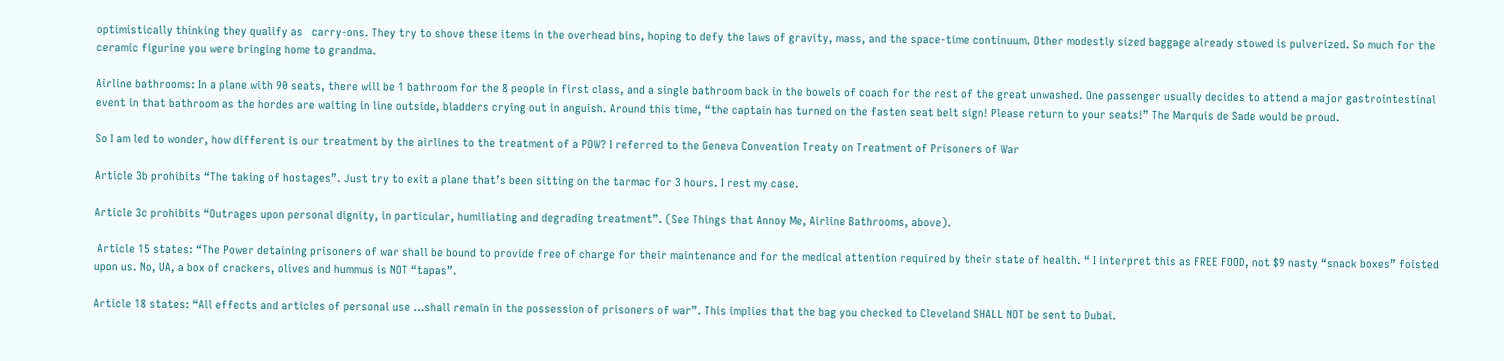optimistically thinking they qualify as   carry-ons. They try to shove these items in the overhead bins, hoping to defy the laws of gravity, mass, and the space-time continuum. Other modestly sized baggage already stowed is pulverized. So much for the ceramic figurine you were bringing home to grandma.

Airline bathrooms: In a plane with 90 seats, there will be 1 bathroom for the 8 people in first class, and a single bathroom back in the bowels of coach for the rest of the great unwashed. One passenger usually decides to attend a major gastrointestinal event in that bathroom as the hordes are waiting in line outside, bladders crying out in anguish. Around this time, “the captain has turned on the fasten seat belt sign! Please return to your seats!” The Marquis de Sade would be proud.

So I am led to wonder, how different is our treatment by the airlines to the treatment of a POW? I referred to the Geneva Convention Treaty on Treatment of Prisoners of War

Article 3b prohibits “The taking of hostages”. Just try to exit a plane that’s been sitting on the tarmac for 3 hours. I rest my case.

Article 3c prohibits “Outrages upon personal dignity, in particular, humiliating and degrading treatment”. (See Things that Annoy Me, Airline Bathrooms, above).

 Article 15 states: “The Power detaining prisoners of war shall be bound to provide free of charge for their maintenance and for the medical attention required by their state of health. “ I interpret this as FREE FOOD, not $9 nasty “snack boxes” foisted upon us. No, UA, a box of crackers, olives and hummus is NOT “tapas”.

Article 18 states: “All effects and articles of personal use …shall remain in the possession of prisoners of war”. This implies that the bag you checked to Cleveland SHALL NOT be sent to Dubai.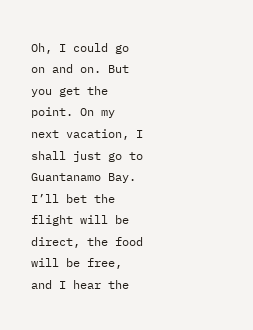Oh, I could go on and on. But you get the point. On my next vacation, I shall just go to Guantanamo Bay. I’ll bet the flight will be direct, the food will be free, and I hear the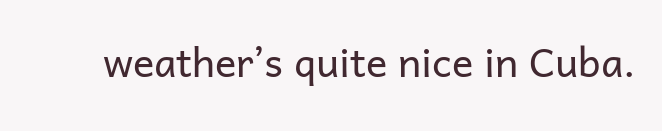weather’s quite nice in Cuba.